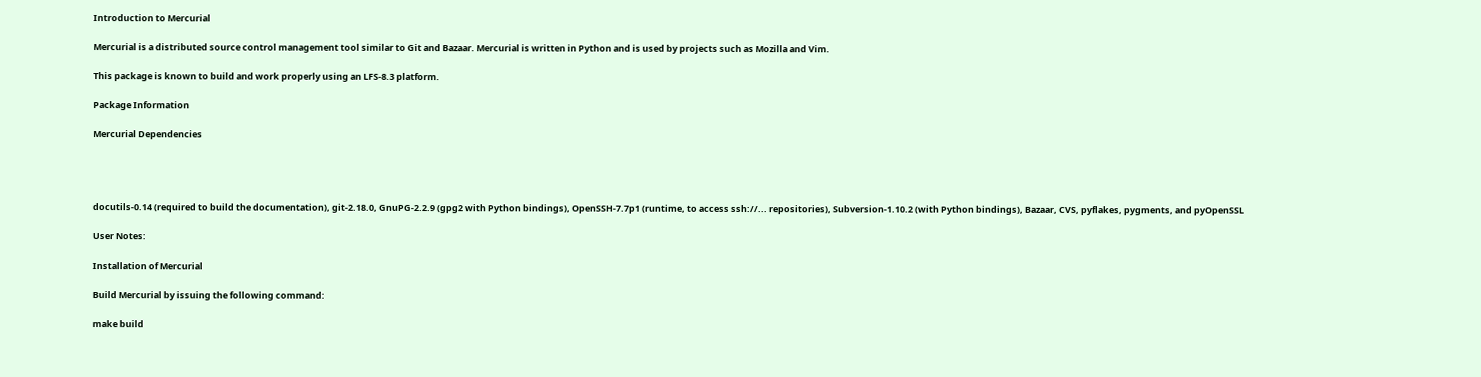Introduction to Mercurial

Mercurial is a distributed source control management tool similar to Git and Bazaar. Mercurial is written in Python and is used by projects such as Mozilla and Vim.

This package is known to build and work properly using an LFS-8.3 platform.

Package Information

Mercurial Dependencies




docutils-0.14 (required to build the documentation), git-2.18.0, GnuPG-2.2.9 (gpg2 with Python bindings), OpenSSH-7.7p1 (runtime, to access ssh://... repositories), Subversion-1.10.2 (with Python bindings), Bazaar, CVS, pyflakes, pygments, and pyOpenSSL

User Notes:

Installation of Mercurial

Build Mercurial by issuing the following command:

make build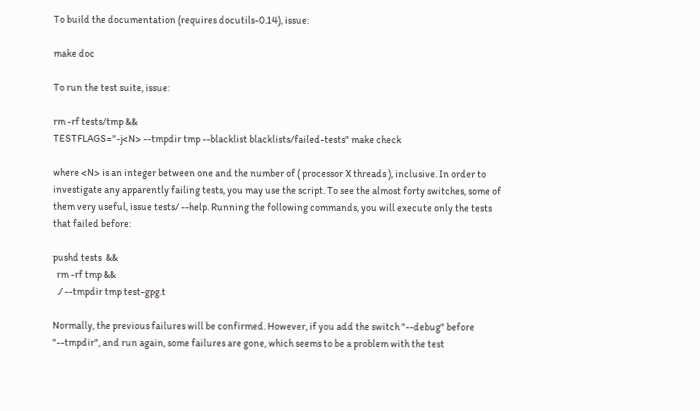To build the documentation (requires docutils-0.14), issue:

make doc

To run the test suite, issue:

rm -rf tests/tmp &&
TESTFLAGS="-j<N> --tmpdir tmp --blacklist blacklists/failed-tests" make check

where <N> is an integer between one and the number of ( processor X threads ), inclusive. In order to investigate any apparently failing tests, you may use the script. To see the almost forty switches, some of them very useful, issue tests/ --help. Running the following commands, you will execute only the tests that failed before:

pushd tests  &&
  rm -rf tmp &&
  ./ --tmpdir tmp test-gpg.t

Normally, the previous failures will be confirmed. However, if you add the switch "--debug" before "--tmpdir", and run again, some failures are gone, which seems to be a problem with the test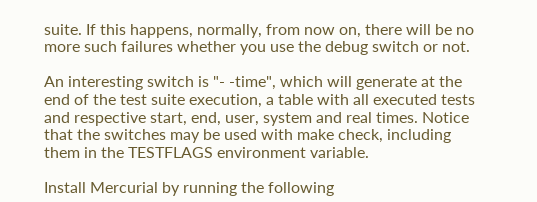suite. If this happens, normally, from now on, there will be no more such failures whether you use the debug switch or not.

An interesting switch is "- -time", which will generate at the end of the test suite execution, a table with all executed tests and respective start, end, user, system and real times. Notice that the switches may be used with make check, including them in the TESTFLAGS environment variable.

Install Mercurial by running the following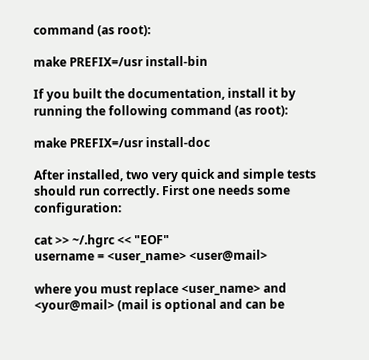command (as root):

make PREFIX=/usr install-bin

If you built the documentation, install it by running the following command (as root):

make PREFIX=/usr install-doc

After installed, two very quick and simple tests should run correctly. First one needs some configuration:

cat >> ~/.hgrc << "EOF"
username = <user_name> <user@mail>

where you must replace <user_name> and <your@mail> (mail is optional and can be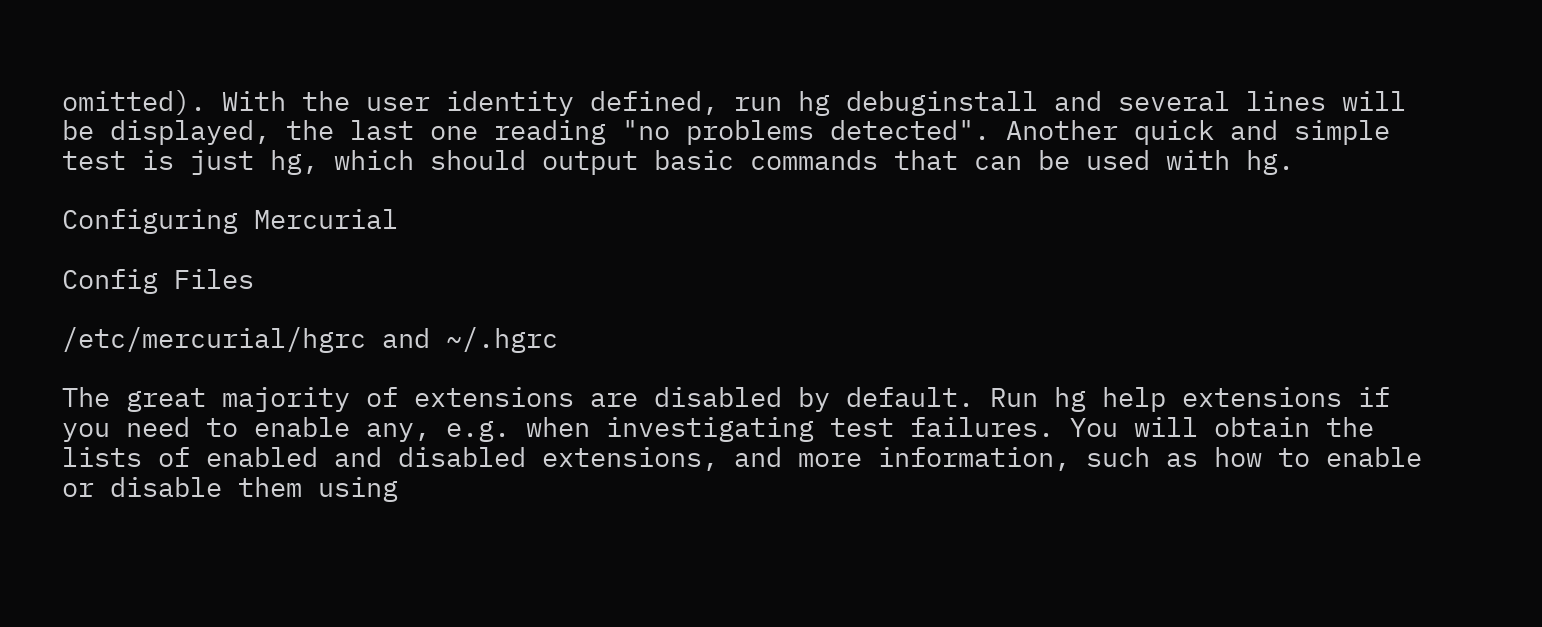omitted). With the user identity defined, run hg debuginstall and several lines will be displayed, the last one reading "no problems detected". Another quick and simple test is just hg, which should output basic commands that can be used with hg.

Configuring Mercurial

Config Files

/etc/mercurial/hgrc and ~/.hgrc

The great majority of extensions are disabled by default. Run hg help extensions if you need to enable any, e.g. when investigating test failures. You will obtain the lists of enabled and disabled extensions, and more information, such as how to enable or disable them using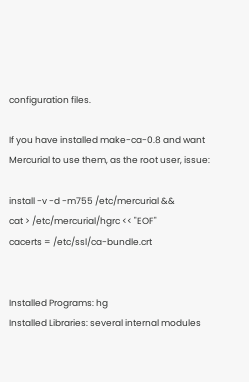configuration files.

If you have installed make-ca-0.8 and want Mercurial to use them, as the root user, issue:

install -v -d -m755 /etc/mercurial &&
cat > /etc/mercurial/hgrc << "EOF"
cacerts = /etc/ssl/ca-bundle.crt


Installed Programs: hg
Installed Libraries: several internal modules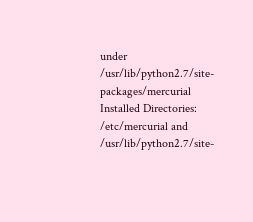under /usr/lib/python2.7/site-packages/mercurial
Installed Directories: /etc/mercurial and /usr/lib/python2.7/site-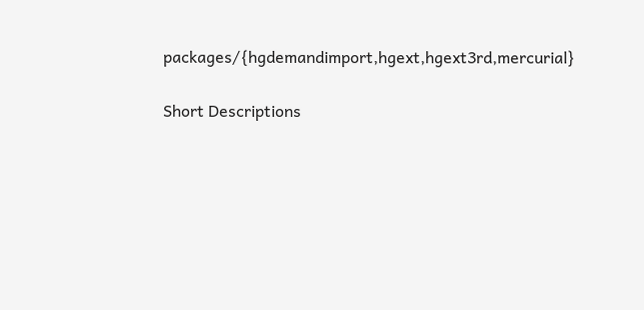packages/{hgdemandimport,hgext,hgext3rd,mercurial}

Short Descriptions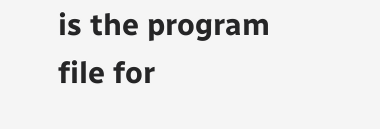is the program file for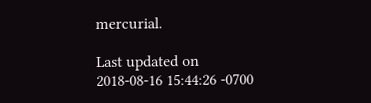mercurial.

Last updated on 2018-08-16 15:44:26 -0700